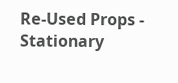Re-Used Props - Stationary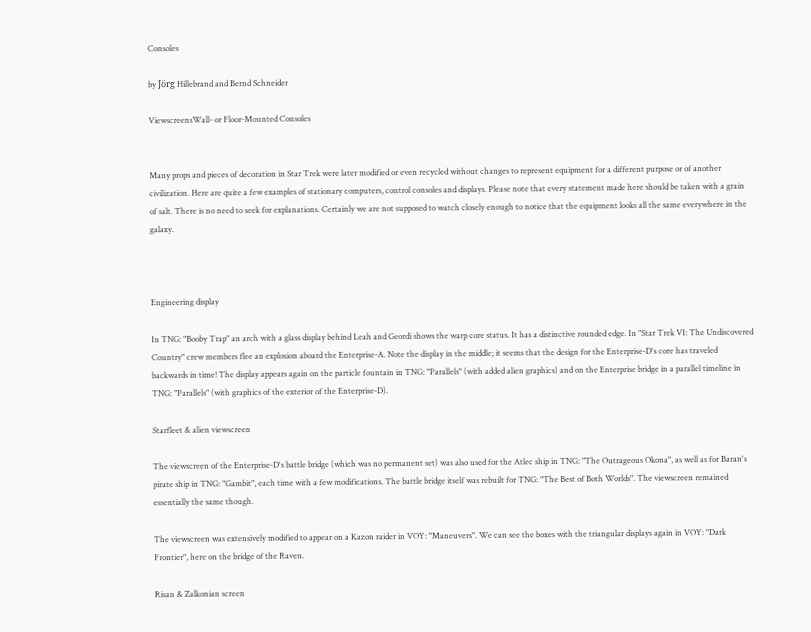Consoles

by Jörg Hillebrand and Bernd Schneider

ViewscreensWall- or Floor-Mounted Consoles


Many props and pieces of decoration in Star Trek were later modified or even recycled without changes to represent equipment for a different purpose or of another civilization. Here are quite a few examples of stationary computers, control consoles and displays. Please note that every statement made here should be taken with a grain of salt. There is no need to seek for explanations. Certainly we are not supposed to watch closely enough to notice that the equipment looks all the same everywhere in the galaxy.



Engineering display

In TNG: "Booby Trap" an arch with a glass display behind Leah and Geordi shows the warp core status. It has a distinctive rounded edge. In "Star Trek VI: The Undiscovered Country" crew members flee an explosion aboard the Enterprise-A. Note the display in the middle; it seems that the design for the Enterprise-D's core has traveled backwards in time! The display appears again on the particle fountain in TNG: "Parallels" (with added alien graphics) and on the Enterprise bridge in a parallel timeline in TNG: "Parallels" (with graphics of the exterior of the Enterprise-D).

Starfleet & alien viewscreen

The viewscreen of the Enterprise-D's battle bridge (which was no permanent set) was also used for the Atlec ship in TNG: "The Outrageous Okona", as well as for Baran's pirate ship in TNG: "Gambit", each time with a few modifications. The battle bridge itself was rebuilt for TNG: "The Best of Both Worlds". The viewscreen remained essentially the same though.

The viewscreen was extensively modified to appear on a Kazon raider in VOY: "Maneuvers". We can see the boxes with the triangular displays again in VOY: "Dark Frontier", here on the bridge of the Raven.

Risan & Zalkonian screen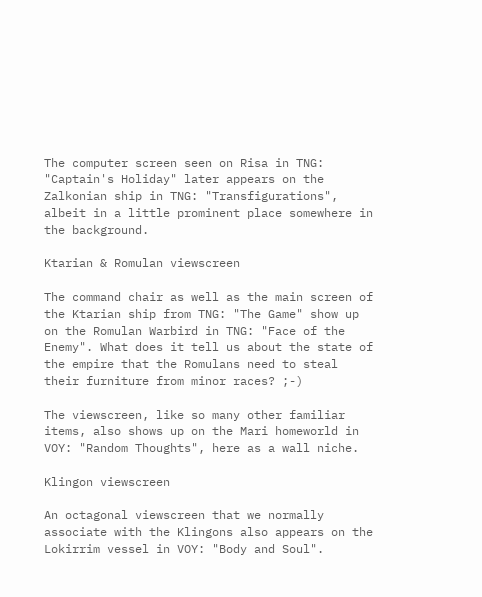The computer screen seen on Risa in TNG: "Captain's Holiday" later appears on the Zalkonian ship in TNG: "Transfigurations", albeit in a little prominent place somewhere in the background.

Ktarian & Romulan viewscreen

The command chair as well as the main screen of the Ktarian ship from TNG: "The Game" show up on the Romulan Warbird in TNG: "Face of the Enemy". What does it tell us about the state of the empire that the Romulans need to steal their furniture from minor races? ;-)

The viewscreen, like so many other familiar items, also shows up on the Mari homeworld in VOY: "Random Thoughts", here as a wall niche.

Klingon viewscreen

An octagonal viewscreen that we normally associate with the Klingons also appears on the Lokirrim vessel in VOY: "Body and Soul".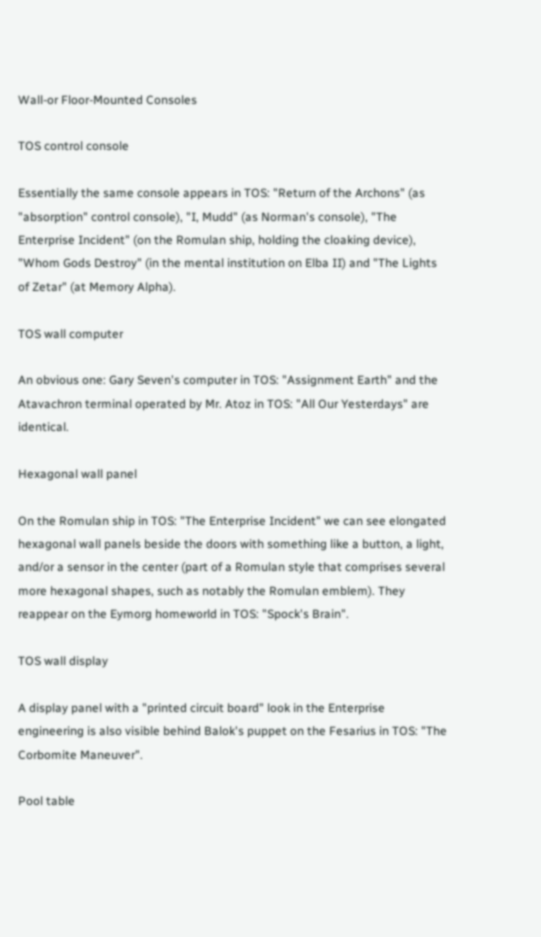Wall-or Floor-Mounted Consoles

TOS control console

Essentially the same console appears in TOS: "Return of the Archons" (as "absorption" control console), "I, Mudd" (as Norman's console), "The Enterprise Incident" (on the Romulan ship, holding the cloaking device), "Whom Gods Destroy" (in the mental institution on Elba II) and "The Lights of Zetar" (at Memory Alpha).

TOS wall computer

An obvious one: Gary Seven's computer in TOS: "Assignment Earth" and the Atavachron terminal operated by Mr. Atoz in TOS: "All Our Yesterdays" are identical.

Hexagonal wall panel

On the Romulan ship in TOS: "The Enterprise Incident" we can see elongated hexagonal wall panels beside the doors with something like a button, a light, and/or a sensor in the center (part of a Romulan style that comprises several more hexagonal shapes, such as notably the Romulan emblem). They reappear on the Eymorg homeworld in TOS: "Spock's Brain".

TOS wall display

A display panel with a "printed circuit board" look in the Enterprise engineering is also visible behind Balok's puppet on the Fesarius in TOS: "The Corbomite Maneuver".

Pool table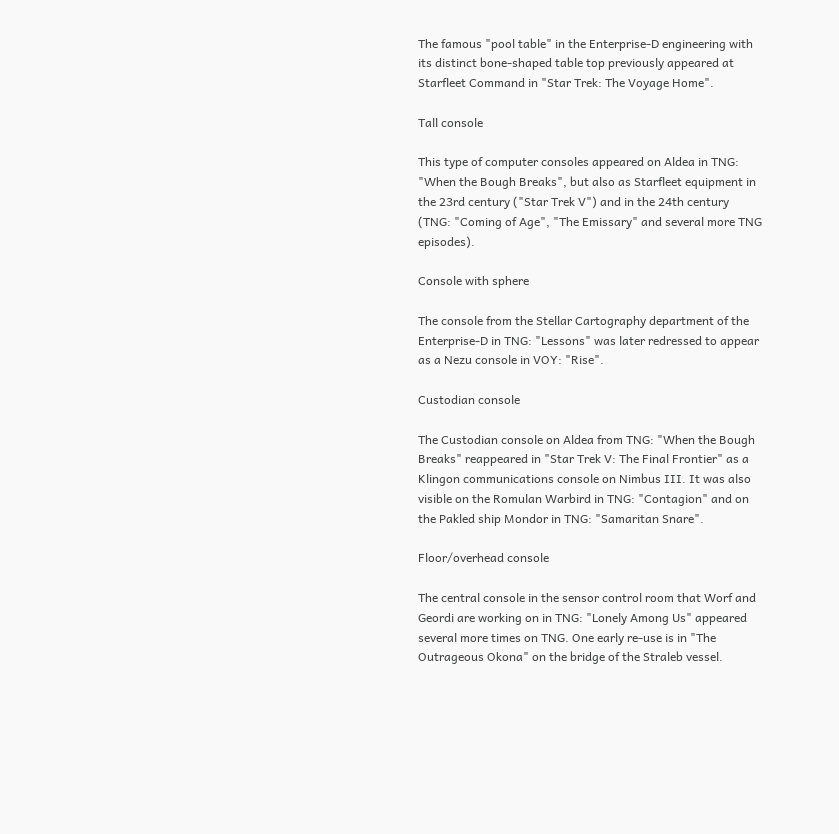The famous "pool table" in the Enterprise-D engineering with its distinct bone-shaped table top previously appeared at Starfleet Command in "Star Trek: The Voyage Home".

Tall console

This type of computer consoles appeared on Aldea in TNG: "When the Bough Breaks", but also as Starfleet equipment in the 23rd century ("Star Trek V") and in the 24th century (TNG: "Coming of Age", "The Emissary" and several more TNG episodes).

Console with sphere

The console from the Stellar Cartography department of the Enterprise-D in TNG: "Lessons" was later redressed to appear as a Nezu console in VOY: "Rise".

Custodian console

The Custodian console on Aldea from TNG: "When the Bough Breaks" reappeared in "Star Trek V: The Final Frontier" as a Klingon communications console on Nimbus III. It was also visible on the Romulan Warbird in TNG: "Contagion" and on the Pakled ship Mondor in TNG: "Samaritan Snare".

Floor/overhead console

The central console in the sensor control room that Worf and Geordi are working on in TNG: "Lonely Among Us" appeared several more times on TNG. One early re-use is in "The Outrageous Okona" on the bridge of the Straleb vessel.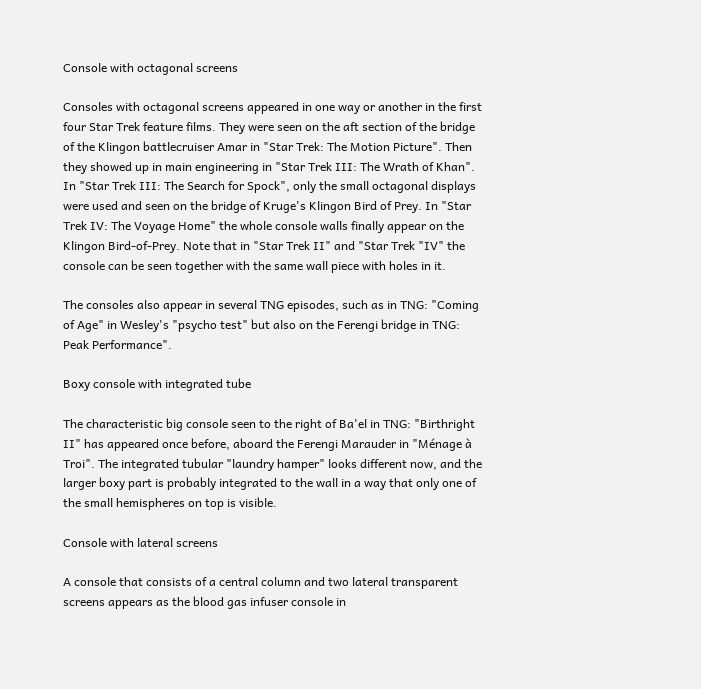Console with octagonal screens

Consoles with octagonal screens appeared in one way or another in the first four Star Trek feature films. They were seen on the aft section of the bridge of the Klingon battlecruiser Amar in "Star Trek: The Motion Picture". Then they showed up in main engineering in "Star Trek III: The Wrath of Khan". In "Star Trek III: The Search for Spock", only the small octagonal displays were used and seen on the bridge of Kruge's Klingon Bird of Prey. In "Star Trek IV: The Voyage Home" the whole console walls finally appear on the Klingon Bird-of-Prey. Note that in "Star Trek II" and "Star Trek "IV" the console can be seen together with the same wall piece with holes in it.

The consoles also appear in several TNG episodes, such as in TNG: "Coming of Age" in Wesley's "psycho test" but also on the Ferengi bridge in TNG: Peak Performance".

Boxy console with integrated tube

The characteristic big console seen to the right of Ba'el in TNG: "Birthright II" has appeared once before, aboard the Ferengi Marauder in "Ménage à Troi". The integrated tubular "laundry hamper" looks different now, and the larger boxy part is probably integrated to the wall in a way that only one of the small hemispheres on top is visible.

Console with lateral screens

A console that consists of a central column and two lateral transparent screens appears as the blood gas infuser console in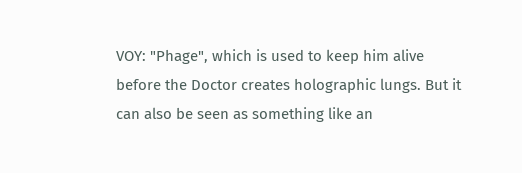VOY: "Phage", which is used to keep him alive before the Doctor creates holographic lungs. But it can also be seen as something like an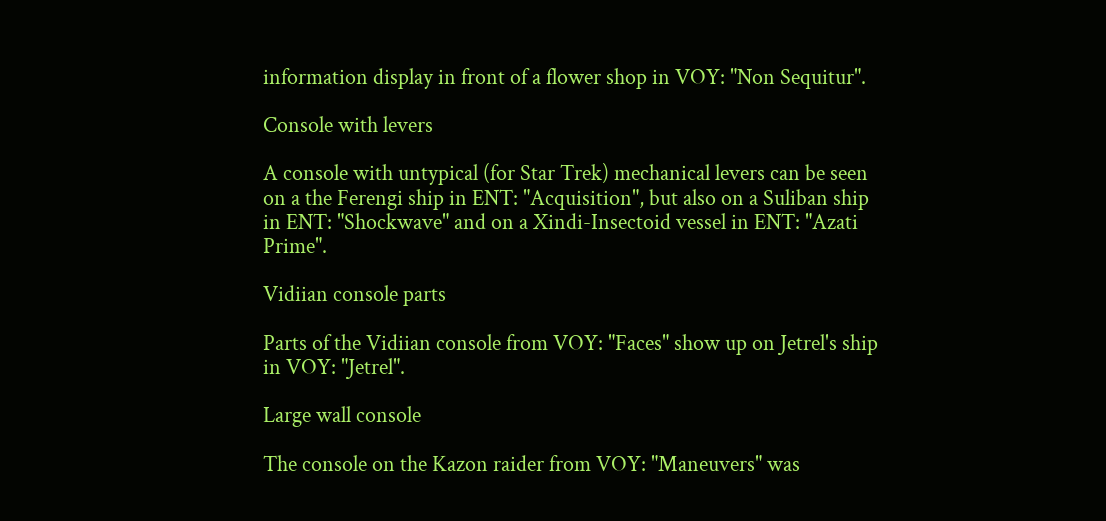information display in front of a flower shop in VOY: "Non Sequitur".

Console with levers

A console with untypical (for Star Trek) mechanical levers can be seen on a the Ferengi ship in ENT: "Acquisition", but also on a Suliban ship in ENT: "Shockwave" and on a Xindi-Insectoid vessel in ENT: "Azati Prime".

Vidiian console parts

Parts of the Vidiian console from VOY: "Faces" show up on Jetrel's ship in VOY: "Jetrel".

Large wall console

The console on the Kazon raider from VOY: "Maneuvers" was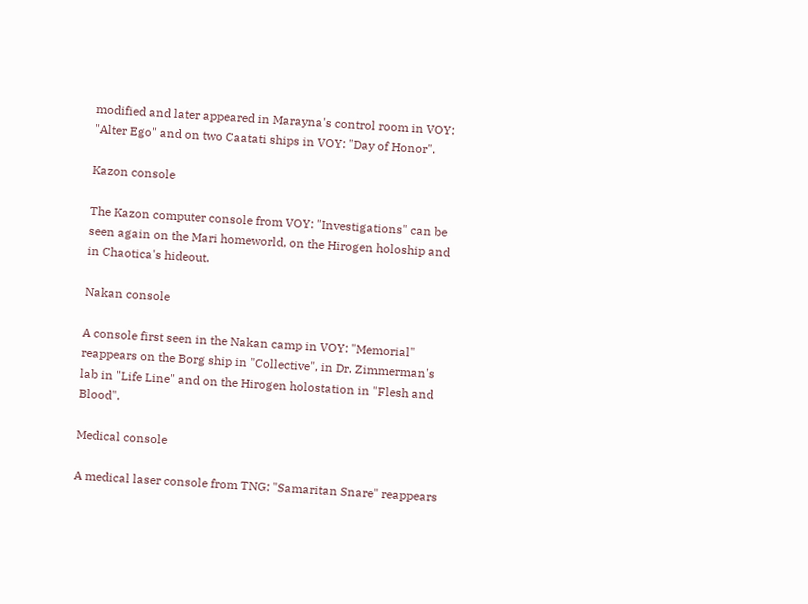modified and later appeared in Marayna's control room in VOY: "Alter Ego" and on two Caatati ships in VOY: "Day of Honor".

Kazon console

The Kazon computer console from VOY: "Investigations" can be seen again on the Mari homeworld, on the Hirogen holoship and in Chaotica's hideout.

Nakan console

A console first seen in the Nakan camp in VOY: "Memorial" reappears on the Borg ship in "Collective", in Dr. Zimmerman's lab in "Life Line" and on the Hirogen holostation in "Flesh and Blood".

Medical console

A medical laser console from TNG: "Samaritan Snare" reappears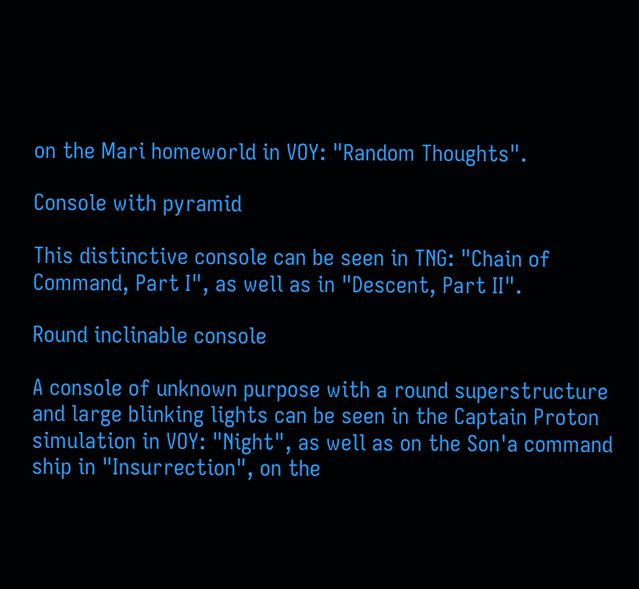on the Mari homeworld in VOY: "Random Thoughts".

Console with pyramid

This distinctive console can be seen in TNG: "Chain of Command, Part I", as well as in "Descent, Part II".

Round inclinable console

A console of unknown purpose with a round superstructure and large blinking lights can be seen in the Captain Proton simulation in VOY: "Night", as well as on the Son'a command ship in "Insurrection", on the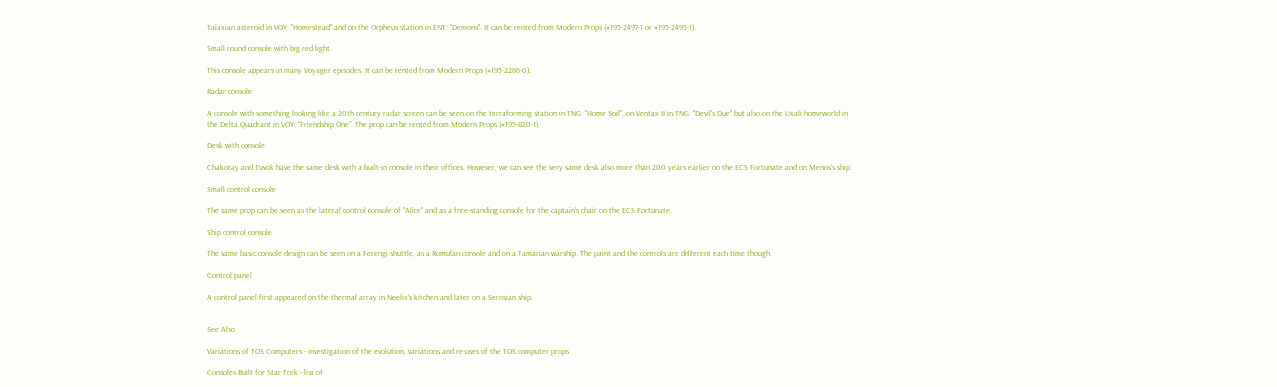Talaxian asteroid in VOY: "Homestead" and on the Orpheus station in ENT: "Demons". It can be rented from Modern Props (#195-2497-1 or #195-2495-1).

Small round console with big red light

This console appears in many Voyager episodes. It can be rented from Modern Props (#195-2286-0).

Radar console

A console with something looking like a 20th century radar screen can be seen on the terraforming station in TNG: "Home Soil", on Ventax II in TNG: "Devil's Due" but also on the Uxali homeworld in the Delta Quadrant in VOY: "Friendship One". The prop can be rented from Modern Props (#195-820-1).

Desk with console

Chakotay and Tuvok have the same desk with a built-in console in their offices. However, we can see the very same desk also more than 200 years earlier on the ECS Fortunate and on Menos's ship.

Small control console

The same prop can be seen as the lateral control console of "Alice" and as a free-standing console for the captain's chair on the ECS Fortunate.

Ship control console

The same basic console design can be seen on a Ferengi shuttle, as a Romulan console and on a Tamarian warship. The paint and the controls are different each time though.

Control panel

A control panel first appeared on the thermal array in Neelix's kitchen and later on a Serosian ship.


See Also

Variations of TOS Computers - investigation of the evolution, variations and re-uses of the TOS computer props

Consoles Built for Star Trek - list of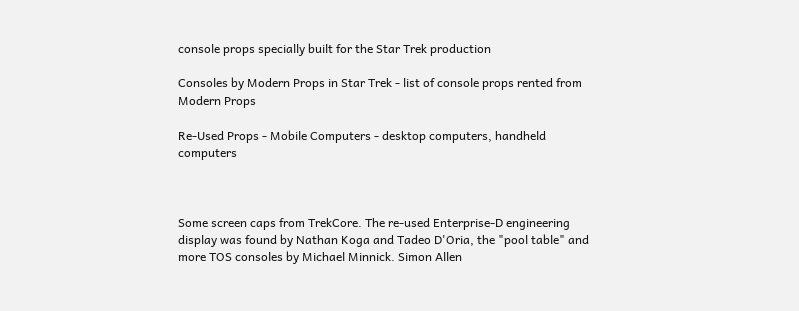console props specially built for the Star Trek production

Consoles by Modern Props in Star Trek - list of console props rented from Modern Props

Re-Used Props - Mobile Computers - desktop computers, handheld computers



Some screen caps from TrekCore. The re-used Enterprise-D engineering display was found by Nathan Koga and Tadeo D'Oria, the "pool table" and more TOS consoles by Michael Minnick. Simon Allen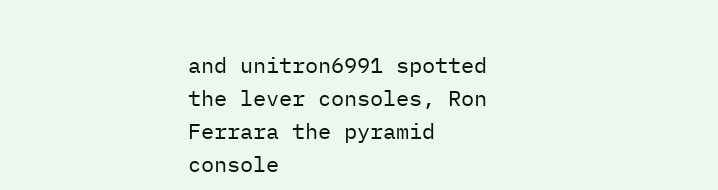and unitron6991 spotted the lever consoles, Ron Ferrara the pyramid console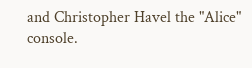and Christopher Havel the "Alice" console.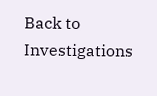Back to Investigations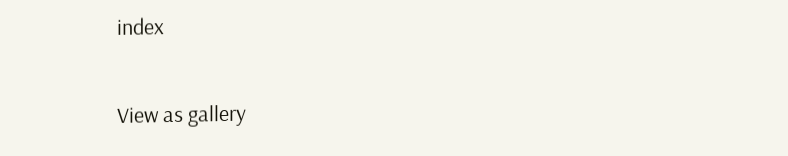index

View as gallery